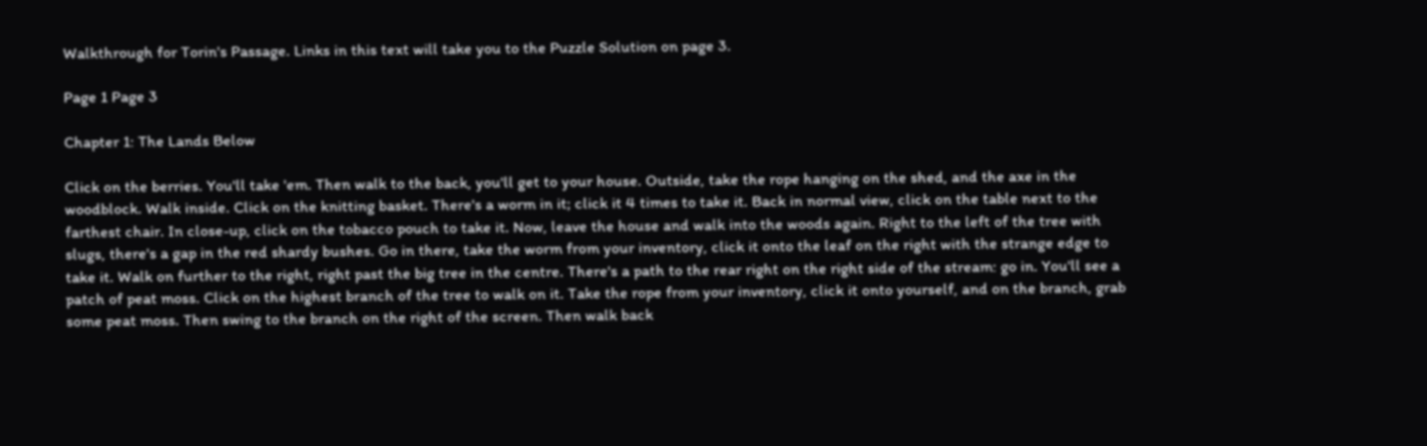Walkthrough for Torin's Passage. Links in this text will take you to the Puzzle Solution on page 3.

Page 1 Page 3

Chapter 1: The Lands Below

Click on the berries. You'll take 'em. Then walk to the back, you'll get to your house. Outside, take the rope hanging on the shed, and the axe in the woodblock. Walk inside. Click on the knitting basket. There's a worm in it; click it 4 times to take it. Back in normal view, click on the table next to the farthest chair. In close-up, click on the tobacco pouch to take it. Now, leave the house and walk into the woods again. Right to the left of the tree with slugs, there's a gap in the red shardy bushes. Go in there, take the worm from your inventory, click it onto the leaf on the right with the strange edge to take it. Walk on further to the right, right past the big tree in the centre. There's a path to the rear right on the right side of the stream: go in. You'll see a patch of peat moss. Click on the highest branch of the tree to walk on it. Take the rope from your inventory, click it onto yourself, and on the branch, grab some peat moss. Then swing to the branch on the right of the screen. Then walk back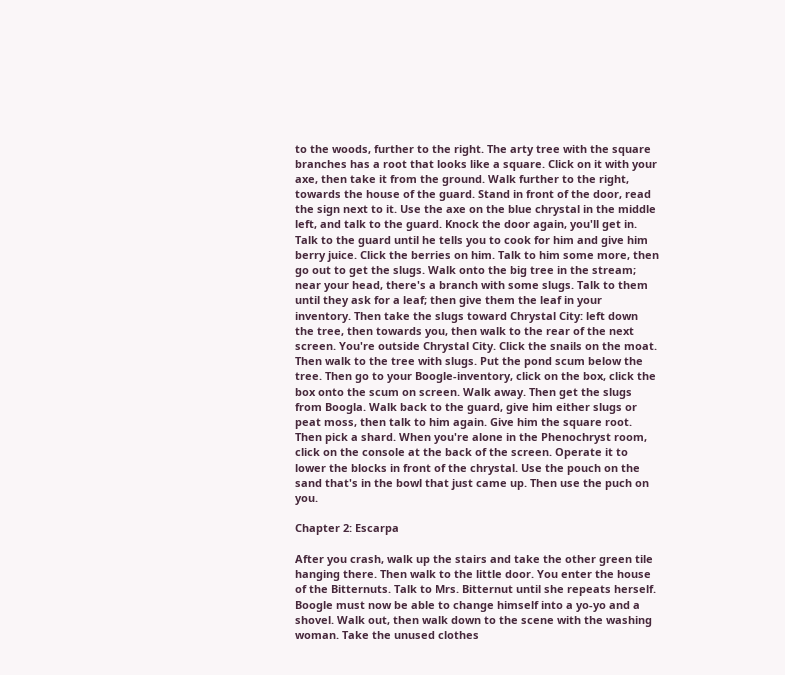to the woods, further to the right. The arty tree with the square branches has a root that looks like a square. Click on it with your axe, then take it from the ground. Walk further to the right, towards the house of the guard. Stand in front of the door, read the sign next to it. Use the axe on the blue chrystal in the middle left, and talk to the guard. Knock the door again, you'll get in. Talk to the guard until he tells you to cook for him and give him berry juice. Click the berries on him. Talk to him some more, then go out to get the slugs. Walk onto the big tree in the stream; near your head, there's a branch with some slugs. Talk to them until they ask for a leaf; then give them the leaf in your inventory. Then take the slugs toward Chrystal City: left down the tree, then towards you, then walk to the rear of the next screen. You're outside Chrystal City. Click the snails on the moat. Then walk to the tree with slugs. Put the pond scum below the tree. Then go to your Boogle-inventory, click on the box, click the box onto the scum on screen. Walk away. Then get the slugs from Boogla. Walk back to the guard, give him either slugs or peat moss, then talk to him again. Give him the square root. Then pick a shard. When you're alone in the Phenochryst room, click on the console at the back of the screen. Operate it to lower the blocks in front of the chrystal. Use the pouch on the sand that's in the bowl that just came up. Then use the puch on you.

Chapter 2: Escarpa

After you crash, walk up the stairs and take the other green tile hanging there. Then walk to the little door. You enter the house of the Bitternuts. Talk to Mrs. Bitternut until she repeats herself. Boogle must now be able to change himself into a yo-yo and a shovel. Walk out, then walk down to the scene with the washing woman. Take the unused clothes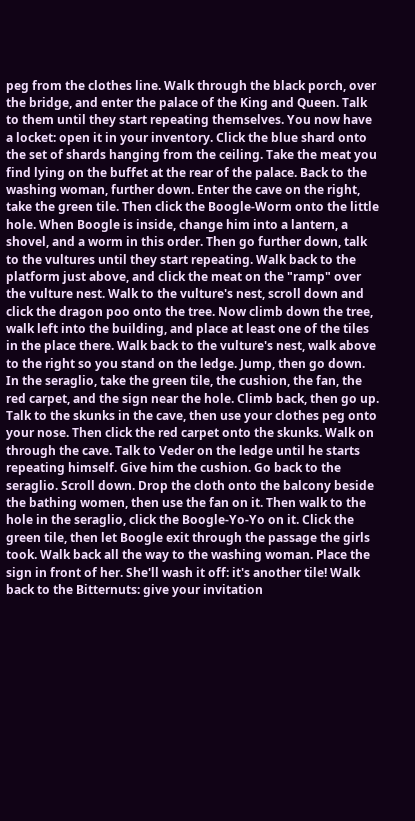peg from the clothes line. Walk through the black porch, over the bridge, and enter the palace of the King and Queen. Talk to them until they start repeating themselves. You now have a locket: open it in your inventory. Click the blue shard onto the set of shards hanging from the ceiling. Take the meat you find lying on the buffet at the rear of the palace. Back to the washing woman, further down. Enter the cave on the right, take the green tile. Then click the Boogle-Worm onto the little hole. When Boogle is inside, change him into a lantern, a shovel, and a worm in this order. Then go further down, talk to the vultures until they start repeating. Walk back to the platform just above, and click the meat on the "ramp" over the vulture nest. Walk to the vulture's nest, scroll down and click the dragon poo onto the tree. Now climb down the tree, walk left into the building, and place at least one of the tiles in the place there. Walk back to the vulture's nest, walk above to the right so you stand on the ledge. Jump, then go down. In the seraglio, take the green tile, the cushion, the fan, the red carpet, and the sign near the hole. Climb back, then go up. Talk to the skunks in the cave, then use your clothes peg onto your nose. Then click the red carpet onto the skunks. Walk on through the cave. Talk to Veder on the ledge until he starts repeating himself. Give him the cushion. Go back to the seraglio. Scroll down. Drop the cloth onto the balcony beside the bathing women, then use the fan on it. Then walk to the hole in the seraglio, click the Boogle-Yo-Yo on it. Click the green tile, then let Boogle exit through the passage the girls took. Walk back all the way to the washing woman. Place the sign in front of her. She'll wash it off: it's another tile! Walk back to the Bitternuts: give your invitation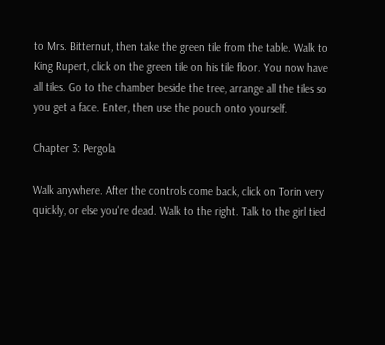to Mrs. Bitternut, then take the green tile from the table. Walk to King Rupert, click on the green tile on his tile floor. You now have all tiles. Go to the chamber beside the tree, arrange all the tiles so you get a face. Enter, then use the pouch onto yourself.

Chapter 3: Pergola

Walk anywhere. After the controls come back, click on Torin very quickly, or else you're dead. Walk to the right. Talk to the girl tied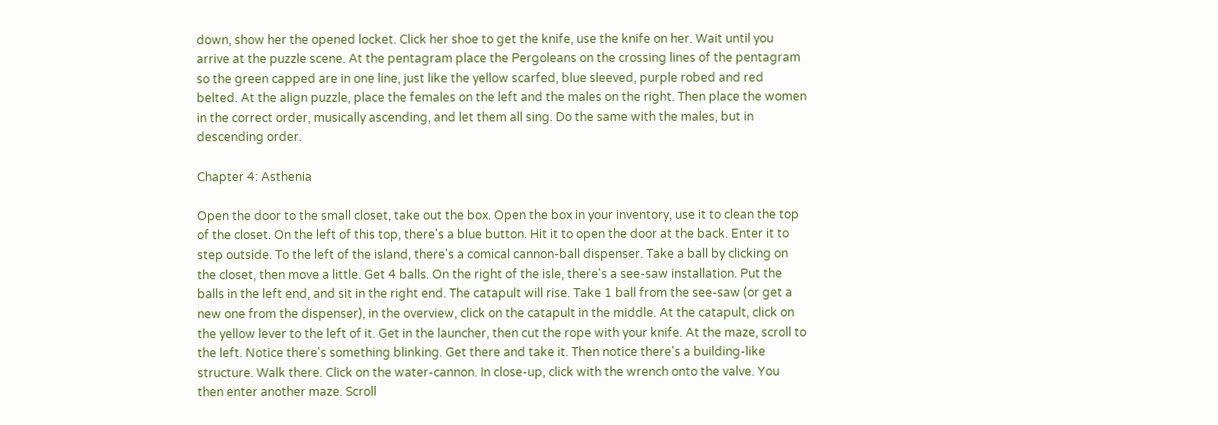down, show her the opened locket. Click her shoe to get the knife, use the knife on her. Wait until you arrive at the puzzle scene. At the pentagram place the Pergoleans on the crossing lines of the pentagram so the green capped are in one line, just like the yellow scarfed, blue sleeved, purple robed and red belted. At the align puzzle, place the females on the left and the males on the right. Then place the women in the correct order, musically ascending, and let them all sing. Do the same with the males, but in descending order.

Chapter 4: Asthenia

Open the door to the small closet, take out the box. Open the box in your inventory, use it to clean the top of the closet. On the left of this top, there's a blue button. Hit it to open the door at the back. Enter it to step outside. To the left of the island, there's a comical cannon-ball dispenser. Take a ball by clicking on the closet, then move a little. Get 4 balls. On the right of the isle, there's a see-saw installation. Put the balls in the left end, and sit in the right end. The catapult will rise. Take 1 ball from the see-saw (or get a new one from the dispenser), in the overview, click on the catapult in the middle. At the catapult, click on the yellow lever to the left of it. Get in the launcher, then cut the rope with your knife. At the maze, scroll to the left. Notice there's something blinking. Get there and take it. Then notice there's a building-like structure. Walk there. Click on the water-cannon. In close-up, click with the wrench onto the valve. You then enter another maze. Scroll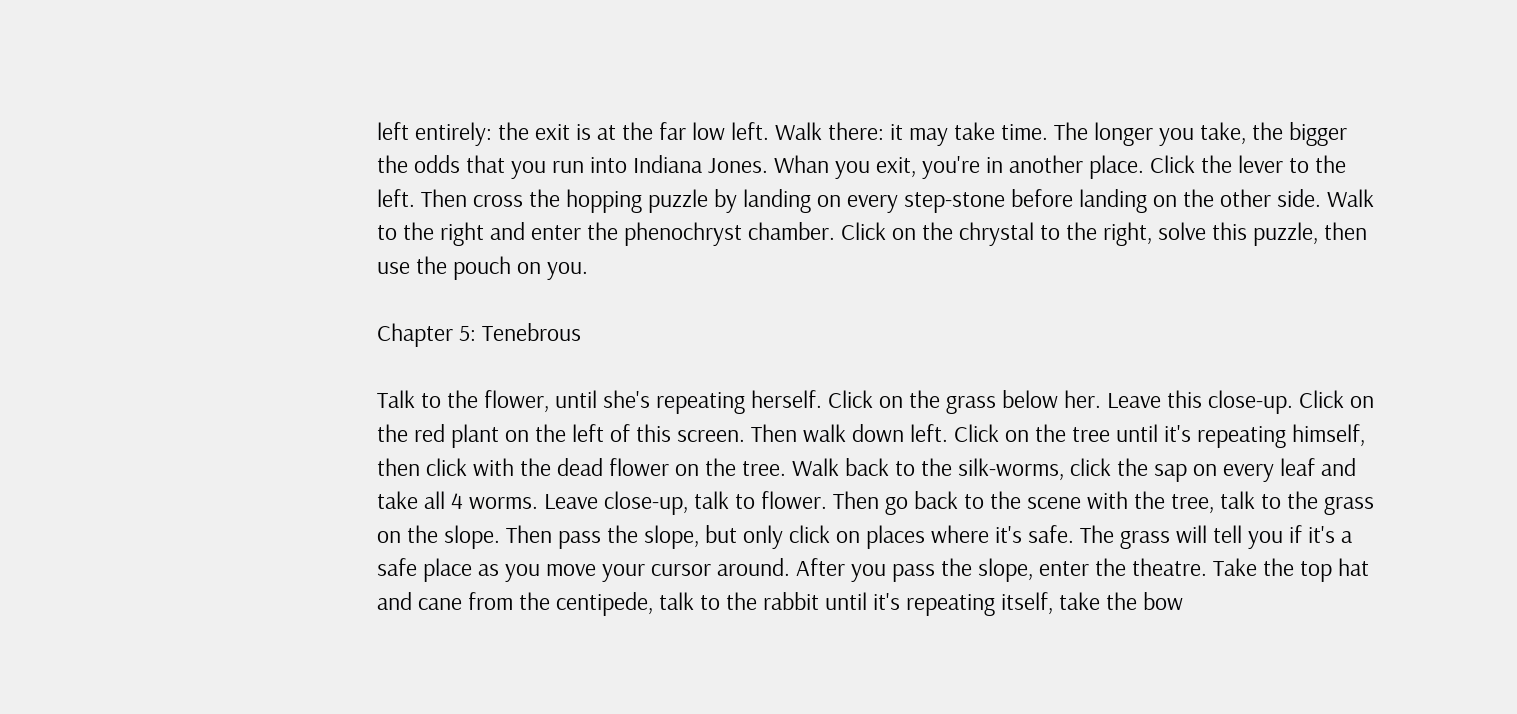left entirely: the exit is at the far low left. Walk there: it may take time. The longer you take, the bigger the odds that you run into Indiana Jones. Whan you exit, you're in another place. Click the lever to the left. Then cross the hopping puzzle by landing on every step-stone before landing on the other side. Walk to the right and enter the phenochryst chamber. Click on the chrystal to the right, solve this puzzle, then use the pouch on you.

Chapter 5: Tenebrous

Talk to the flower, until she's repeating herself. Click on the grass below her. Leave this close-up. Click on the red plant on the left of this screen. Then walk down left. Click on the tree until it's repeating himself, then click with the dead flower on the tree. Walk back to the silk-worms, click the sap on every leaf and take all 4 worms. Leave close-up, talk to flower. Then go back to the scene with the tree, talk to the grass on the slope. Then pass the slope, but only click on places where it's safe. The grass will tell you if it's a safe place as you move your cursor around. After you pass the slope, enter the theatre. Take the top hat and cane from the centipede, talk to the rabbit until it's repeating itself, take the bow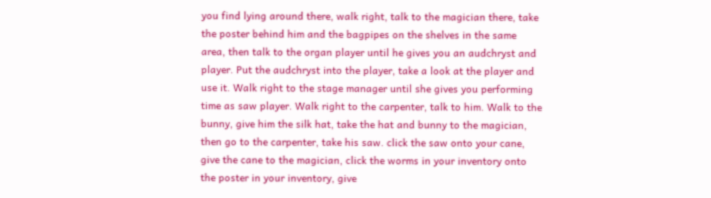you find lying around there, walk right, talk to the magician there, take the poster behind him and the bagpipes on the shelves in the same area, then talk to the organ player until he gives you an audchryst and player. Put the audchryst into the player, take a look at the player and use it. Walk right to the stage manager until she gives you performing time as saw player. Walk right to the carpenter, talk to him. Walk to the bunny, give him the silk hat, take the hat and bunny to the magician, then go to the carpenter, take his saw. click the saw onto your cane, give the cane to the magician, click the worms in your inventory onto the poster in your inventory, give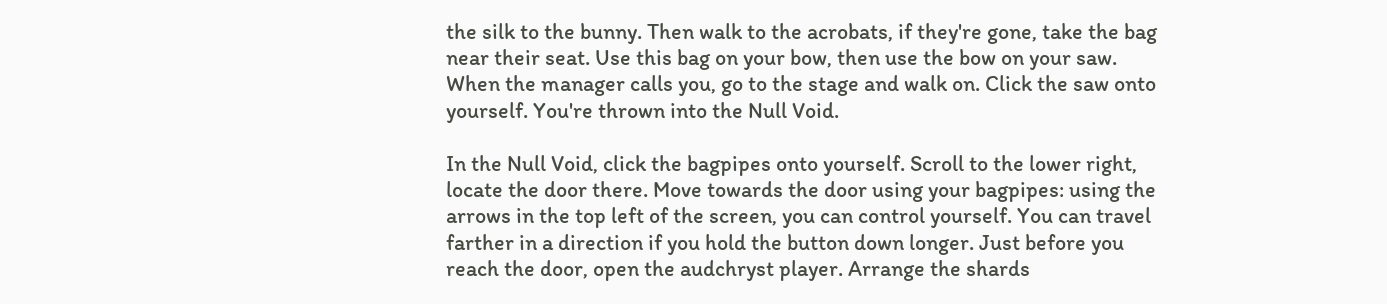the silk to the bunny. Then walk to the acrobats, if they're gone, take the bag near their seat. Use this bag on your bow, then use the bow on your saw. When the manager calls you, go to the stage and walk on. Click the saw onto yourself. You're thrown into the Null Void.

In the Null Void, click the bagpipes onto yourself. Scroll to the lower right, locate the door there. Move towards the door using your bagpipes: using the arrows in the top left of the screen, you can control yourself. You can travel farther in a direction if you hold the button down longer. Just before you reach the door, open the audchryst player. Arrange the shards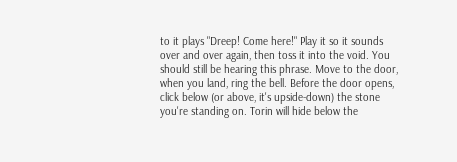to it plays "Dreep! Come here!" Play it so it sounds over and over again, then toss it into the void. You should still be hearing this phrase. Move to the door, when you land, ring the bell. Before the door opens, click below (or above, it's upside-down) the stone you're standing on. Torin will hide below the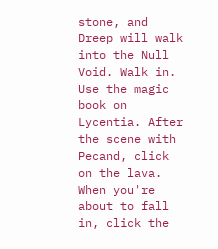stone, and Dreep will walk into the Null Void. Walk in. Use the magic book on Lycentia. After the scene with Pecand, click on the lava. When you're about to fall in, click the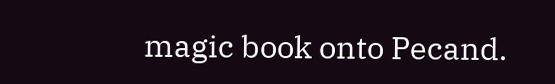magic book onto Pecand.